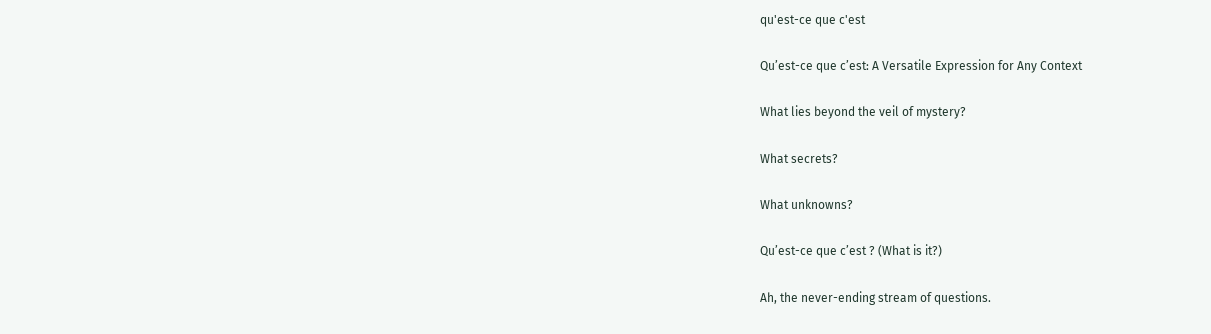qu'est-ce que c'est

Qu’est-ce que c’est: A Versatile Expression for Any Context

What lies beyond the veil of mystery?

What secrets?

What unknowns?

Qu’est-ce que c’est ? (What is it?)

Ah, the never-ending stream of questions.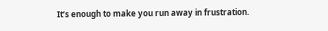It’s enough to make you run away in frustration.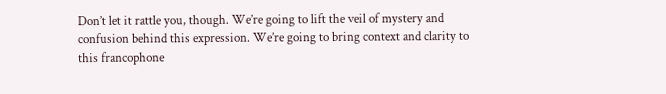Don’t let it rattle you, though. We’re going to lift the veil of mystery and confusion behind this expression. We’re going to bring context and clarity to this francophone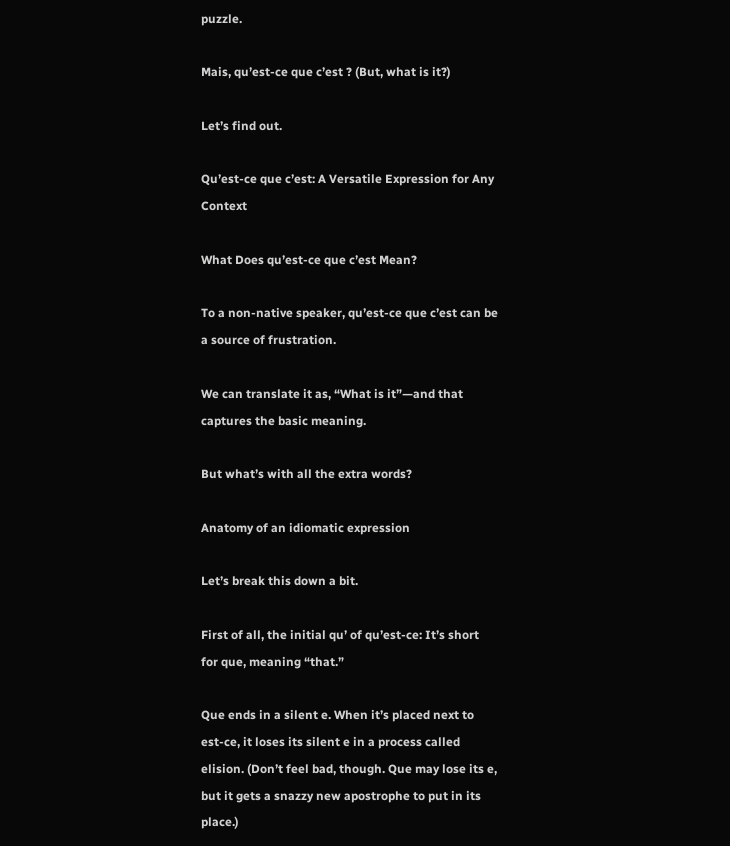puzzle.

Mais, qu’est-ce que c’est ? (But, what is it?)

Let’s find out.

Qu’est-ce que c’est: A Versatile Expression for Any Context

What Does qu’est-ce que c’est Mean?

To a non-native speaker, qu’est-ce que c’est can be a source of frustration.

We can translate it as, “What is it”—and that captures the basic meaning.

But what’s with all the extra words?

Anatomy of an idiomatic expression

Let’s break this down a bit.

First of all, the initial qu’ of qu’est-ce: It’s short for que, meaning “that.”

Que ends in a silent e. When it’s placed next to est-ce, it loses its silent e in a process called elision. (Don’t feel bad, though. Que may lose its e, but it gets a snazzy new apostrophe to put in its place.)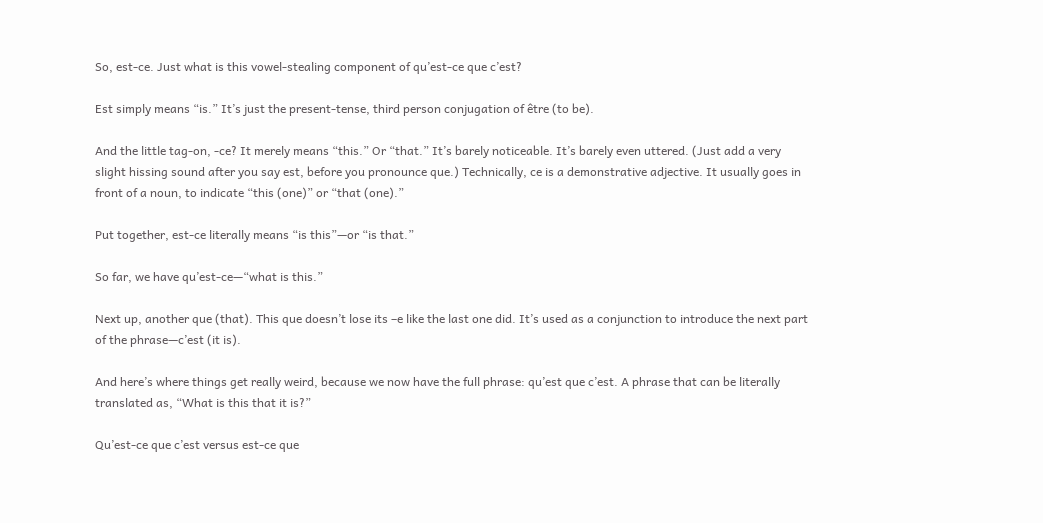So, est-ce. Just what is this vowel-stealing component of qu’est-ce que c’est?

Est simply means “is.” It’s just the present-tense, third person conjugation of être (to be).

And the little tag-on, -ce? It merely means “this.” Or “that.” It’s barely noticeable. It’s barely even uttered. (Just add a very slight hissing sound after you say est, before you pronounce que.) Technically, ce is a demonstrative adjective. It usually goes in front of a noun, to indicate “this (one)” or “that (one).”

Put together, est-ce literally means “is this”—or “is that.”

So far, we have qu’est-ce—“what is this.”

Next up, another que (that). This que doesn’t lose its –e like the last one did. It’s used as a conjunction to introduce the next part of the phrase—c’est (it is).

And here’s where things get really weird, because we now have the full phrase: qu’est que c’est. A phrase that can be literally translated as, “What is this that it is?”

Qu’est-ce que c’est versus est-ce que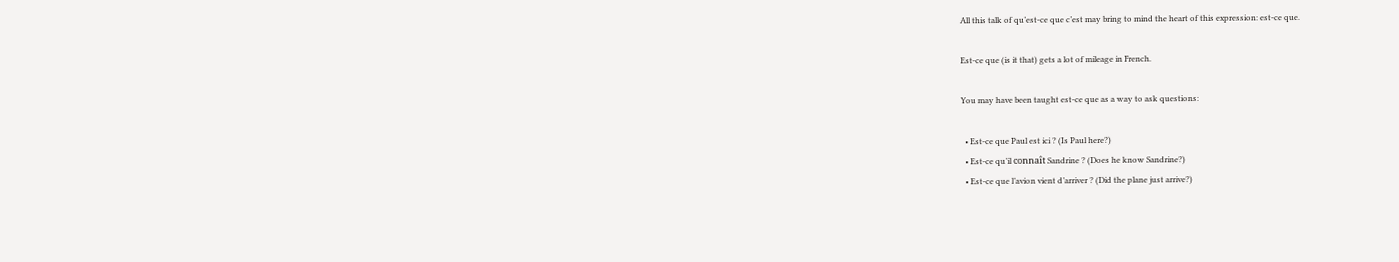All this talk of qu’est-ce que c’est may bring to mind the heart of this expression: est-ce que.

Est-ce que (is it that) gets a lot of mileage in French.

You may have been taught est-ce que as a way to ask questions:

  • Est-ce que Paul est ici ? (Is Paul here?)
  • Est-ce qu’il connaît Sandrine ? (Does he know Sandrine?)
  • Est-ce que l’avion vient d’arriver ? (Did the plane just arrive?)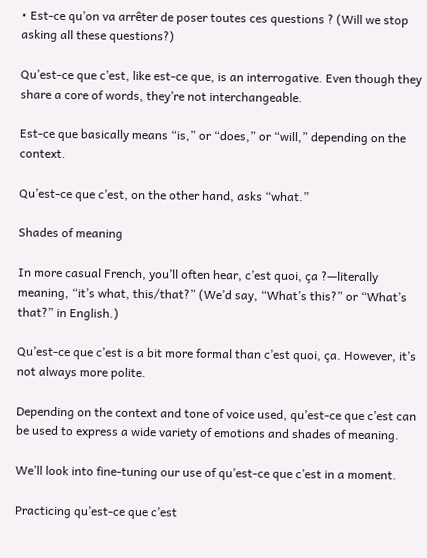• Est-ce qu’on va arrêter de poser toutes ces questions ? (Will we stop asking all these questions?)

Qu’est-ce que c’est, like est-ce que, is an interrogative. Even though they share a core of words, they’re not interchangeable.

Est-ce que basically means “is,” or “does,” or “will,” depending on the context.

Qu’est-ce que c’est, on the other hand, asks “what.”

Shades of meaning

In more casual French, you’ll often hear, c’est quoi, ça ?—literally meaning, “it’s what, this/that?” (We’d say, “What’s this?” or “What’s that?” in English.)

Qu’est-ce que c’est is a bit more formal than c’est quoi, ça. However, it’s not always more polite.

Depending on the context and tone of voice used, qu’est-ce que c’est can be used to express a wide variety of emotions and shades of meaning.

We’ll look into fine-tuning our use of qu’est-ce que c’est in a moment.

Practicing qu’est-ce que c’est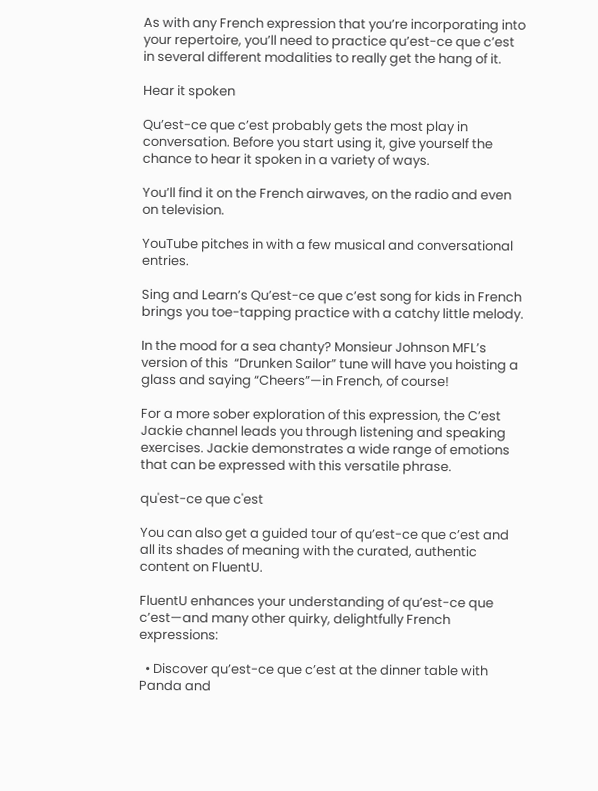As with any French expression that you’re incorporating into your repertoire, you’ll need to practice qu’est-ce que c’est in several different modalities to really get the hang of it.

Hear it spoken

Qu’est-ce que c’est probably gets the most play in conversation. Before you start using it, give yourself the chance to hear it spoken in a variety of ways.

You’ll find it on the French airwaves, on the radio and even on television.

YouTube pitches in with a few musical and conversational entries.

Sing and Learn’s Qu’est-ce que c’est song for kids in French brings you toe-tapping practice with a catchy little melody.

In the mood for a sea chanty? Monsieur Johnson MFL’s version of this  “Drunken Sailor” tune will have you hoisting a glass and saying “Cheers”—in French, of course!

For a more sober exploration of this expression, the C’est Jackie channel leads you through listening and speaking exercises. Jackie demonstrates a wide range of emotions that can be expressed with this versatile phrase.

qu'est-ce que c'est

You can also get a guided tour of qu’est-ce que c’est and all its shades of meaning with the curated, authentic content on FluentU.

FluentU enhances your understanding of qu’est-ce que c’est—and many other quirky, delightfully French expressions:

  • Discover qu’est-ce que c’est at the dinner table with Panda and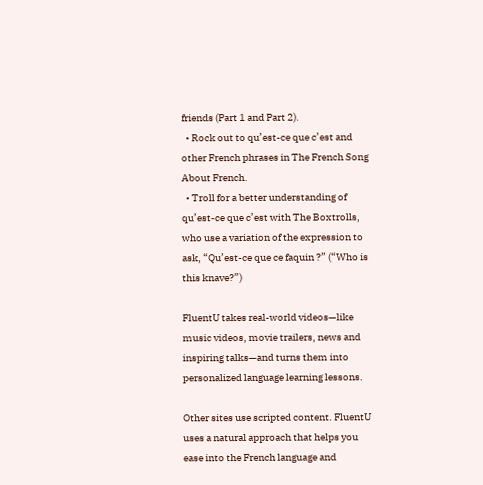friends (Part 1 and Part 2).
  • Rock out to qu’est-ce que c’est and other French phrases in The French Song About French.
  • Troll for a better understanding of qu’est-ce que c’est with The Boxtrolls, who use a variation of the expression to ask, “Qu’est-ce que ce faquin ?” (“Who is this knave?”)

FluentU takes real-world videos—like music videos, movie trailers, news and inspiring talks—and turns them into personalized language learning lessons.

Other sites use scripted content. FluentU uses a natural approach that helps you ease into the French language and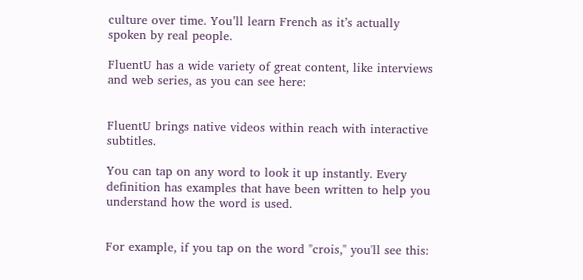culture over time. You’ll learn French as it’s actually spoken by real people.

FluentU has a wide variety of great content, like interviews and web series, as you can see here:


FluentU brings native videos within reach with interactive subtitles.

You can tap on any word to look it up instantly. Every definition has examples that have been written to help you understand how the word is used.


For example, if you tap on the word "crois," you'll see this: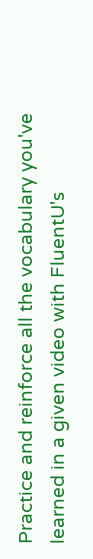Practice and reinforce all the vocabulary you've learned in a given video with FluentU's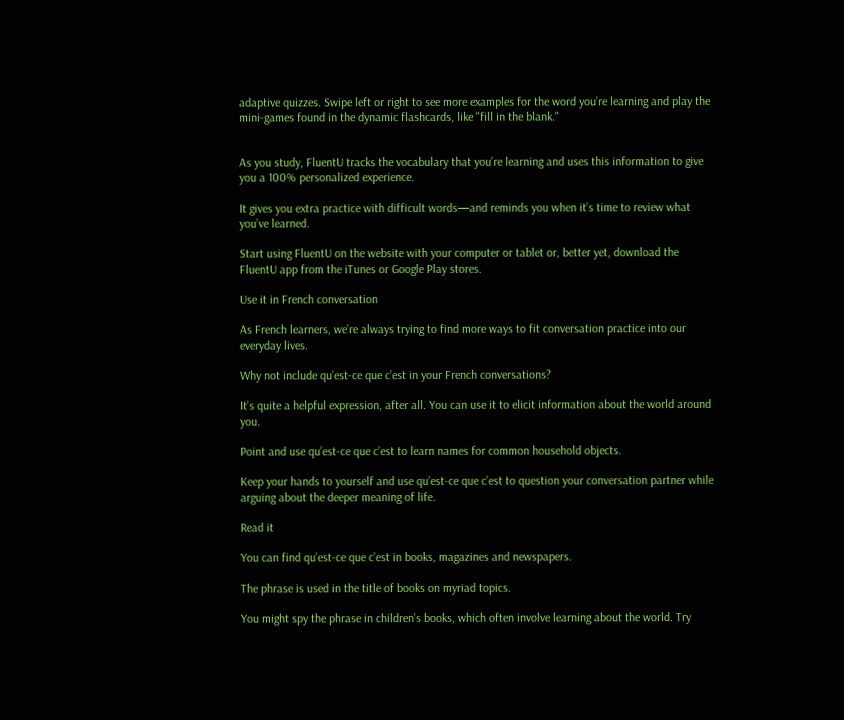adaptive quizzes. Swipe left or right to see more examples for the word you’re learning and play the mini-games found in the dynamic flashcards, like "fill in the blank."


As you study, FluentU tracks the vocabulary that you’re learning and uses this information to give you a 100% personalized experience.

It gives you extra practice with difficult words—and reminds you when it’s time to review what you’ve learned.

Start using FluentU on the website with your computer or tablet or, better yet, download the FluentU app from the iTunes or Google Play stores.

Use it in French conversation

As French learners, we’re always trying to find more ways to fit conversation practice into our everyday lives.

Why not include qu’est-ce que c’est in your French conversations?

It’s quite a helpful expression, after all. You can use it to elicit information about the world around you.

Point and use qu’est-ce que c’est to learn names for common household objects.

Keep your hands to yourself and use qu’est-ce que c’est to question your conversation partner while arguing about the deeper meaning of life.

Read it

You can find qu’est-ce que c’est in books, magazines and newspapers.

The phrase is used in the title of books on myriad topics.

You might spy the phrase in children’s books, which often involve learning about the world. Try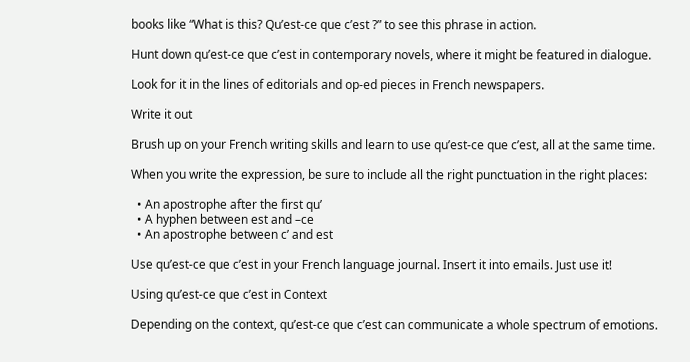books like “What is this? Qu’est-ce que c’est ?” to see this phrase in action.

Hunt down qu’est-ce que c’est in contemporary novels, where it might be featured in dialogue.

Look for it in the lines of editorials and op-ed pieces in French newspapers.

Write it out

Brush up on your French writing skills and learn to use qu’est-ce que c’est, all at the same time.

When you write the expression, be sure to include all the right punctuation in the right places:

  • An apostrophe after the first qu’
  • A hyphen between est and –ce
  • An apostrophe between c’ and est

Use qu’est-ce que c’est in your French language journal. Insert it into emails. Just use it!

Using qu’est-ce que c’est in Context

Depending on the context, qu’est-ce que c’est can communicate a whole spectrum of emotions.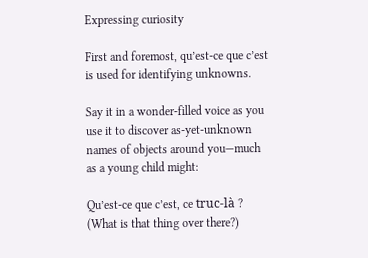Expressing curiosity

First and foremost, qu’est-ce que c’est is used for identifying unknowns.

Say it in a wonder-filled voice as you use it to discover as-yet-unknown names of objects around you—much as a young child might:

Qu’est-ce que c’est, ce truc-là ? (What is that thing over there?)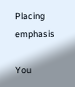Placing emphasis

You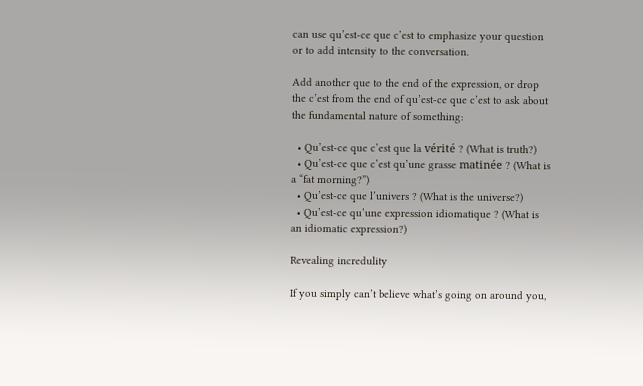can use qu’est-ce que c’est to emphasize your question or to add intensity to the conversation.

Add another que to the end of the expression, or drop the c’est from the end of qu’est-ce que c’est to ask about the fundamental nature of something:

  • Qu’est-ce que c’est que la vérité ? (What is truth?)
  • Qu’est-ce que c’est qu’une grasse matinée ? (What is a “fat morning?”)
  • Qu’est-ce que l’univers ? (What is the universe?)
  • Qu’est-ce qu’une expression idiomatique ? (What is an idiomatic expression?)

Revealing incredulity

If you simply can’t believe what’s going on around you,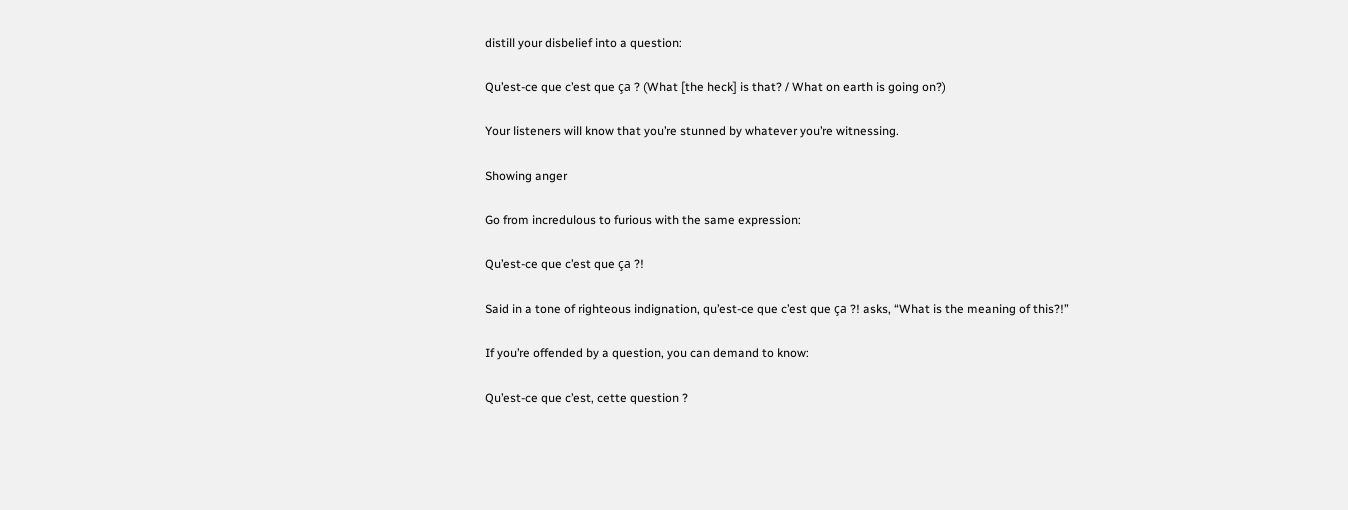distill your disbelief into a question:

Qu’est-ce que c’est que ça ? (What [the heck] is that? / What on earth is going on?)

Your listeners will know that you’re stunned by whatever you’re witnessing.

Showing anger

Go from incredulous to furious with the same expression:

Qu’est-ce que c’est que ça ?!

Said in a tone of righteous indignation, qu’est-ce que c’est que ça ?! asks, “What is the meaning of this?!”

If you’re offended by a question, you can demand to know:

Qu’est-ce que c’est, cette question ?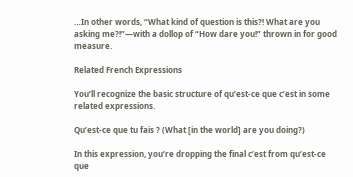…In other words, “What kind of question is this?! What are you asking me?!”—with a dollop of “How dare you!” thrown in for good measure.

Related French Expressions

You’ll recognize the basic structure of qu’est-ce que c’est in some related expressions.

Qu’est-ce que tu fais ? (What [in the world] are you doing?)

In this expression, you’re dropping the final c’est from qu’est-ce que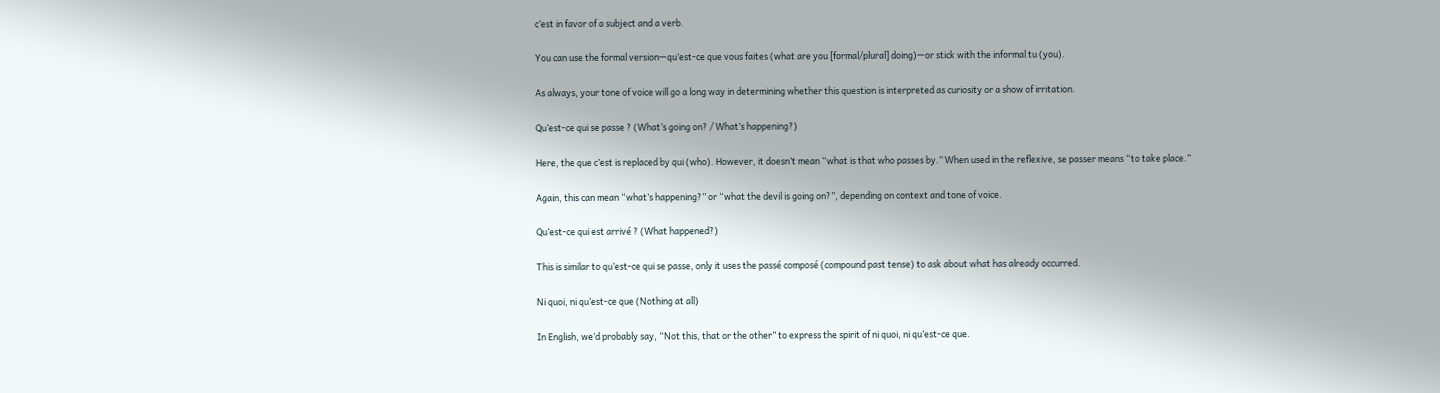c’est in favor of a subject and a verb.

You can use the formal version—qu’est-ce que vous faites (what are you [formal/plural] doing)—or stick with the informal tu (you).

As always, your tone of voice will go a long way in determining whether this question is interpreted as curiosity or a show of irritation.

Qu’est-ce qui se passe ? (What’s going on? / What’s happening?)

Here, the que c’est is replaced by qui (who). However, it doesn’t mean “what is that who passes by.” When used in the reflexive, se passer means “to take place.”

Again, this can mean “what’s happening?” or “what the devil is going on?”, depending on context and tone of voice.

Qu’est-ce qui est arrivé ? (What happened?)

This is similar to qu’est-ce qui se passe, only it uses the passé composé (compound past tense) to ask about what has already occurred.

Ni quoi, ni qu’est-ce que (Nothing at all)

In English, we’d probably say, “Not this, that or the other” to express the spirit of ni quoi, ni qu’est-ce que.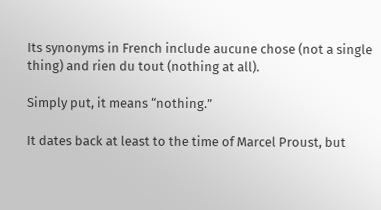Its synonyms in French include aucune chose (not a single thing) and rien du tout (nothing at all).

Simply put, it means “nothing.”

It dates back at least to the time of Marcel Proust, but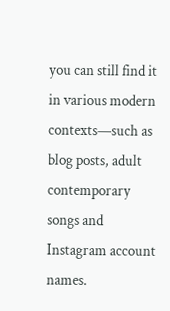you can still find it in various modern contexts—such as blog posts, adult contemporary songs and Instagram account names.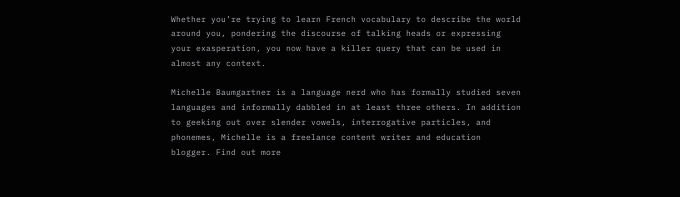Whether you’re trying to learn French vocabulary to describe the world around you, pondering the discourse of talking heads or expressing your exasperation, you now have a killer query that can be used in almost any context.

Michelle Baumgartner is a language nerd who has formally studied seven languages and informally dabbled in at least three others. In addition to geeking out over slender vowels, interrogative particles, and phonemes, Michelle is a freelance content writer and education blogger. Find out more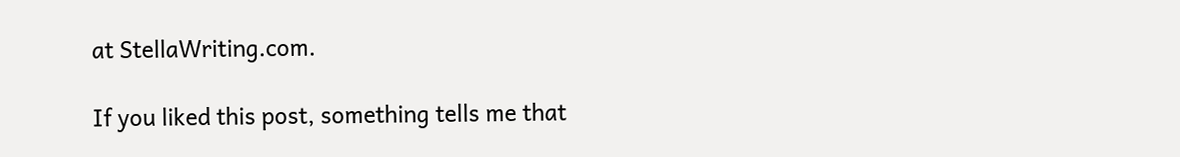at StellaWriting.com.

If you liked this post, something tells me that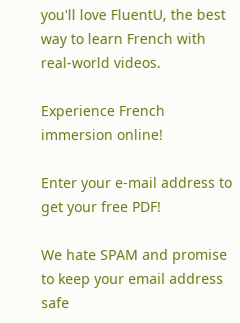you'll love FluentU, the best way to learn French with real-world videos.

Experience French immersion online!

Enter your e-mail address to get your free PDF!

We hate SPAM and promise to keep your email address safe